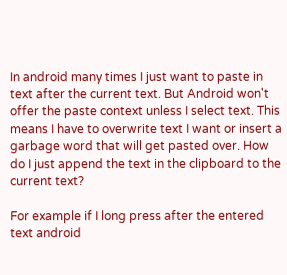In android many times I just want to paste in text after the current text. But Android won't offer the paste context unless I select text. This means I have to overwrite text I want or insert a garbage word that will get pasted over. How do I just append the text in the clipboard to the current text?

For example if I long press after the entered text android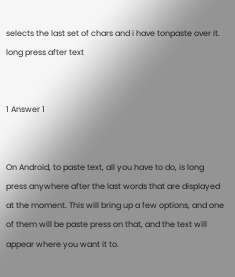selects the last set of chars and i have tonpaste over it. long press after text


1 Answer 1


On Android, to paste text, all you have to do, is long press anywhere after the last words that are displayed at the moment. This will bring up a few options, and one of them will be paste press on that, and the text will appear where you want it to.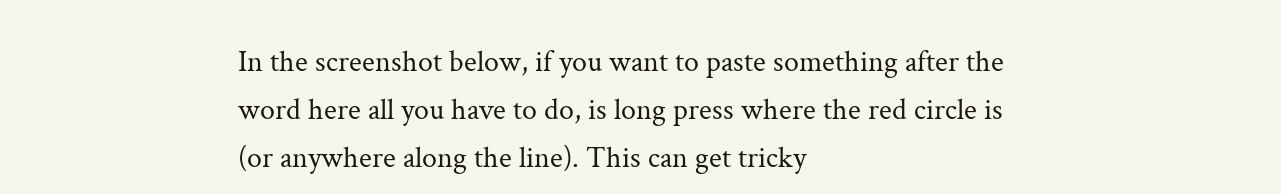In the screenshot below, if you want to paste something after the word here all you have to do, is long press where the red circle is (or anywhere along the line). This can get tricky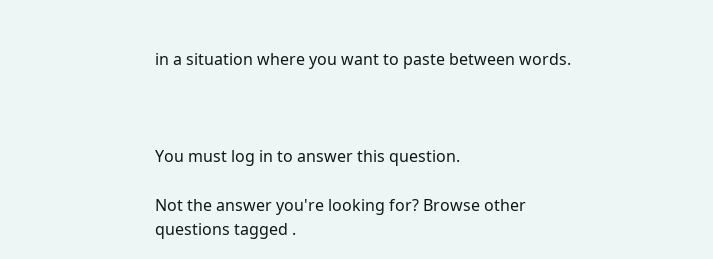in a situation where you want to paste between words.



You must log in to answer this question.

Not the answer you're looking for? Browse other questions tagged .